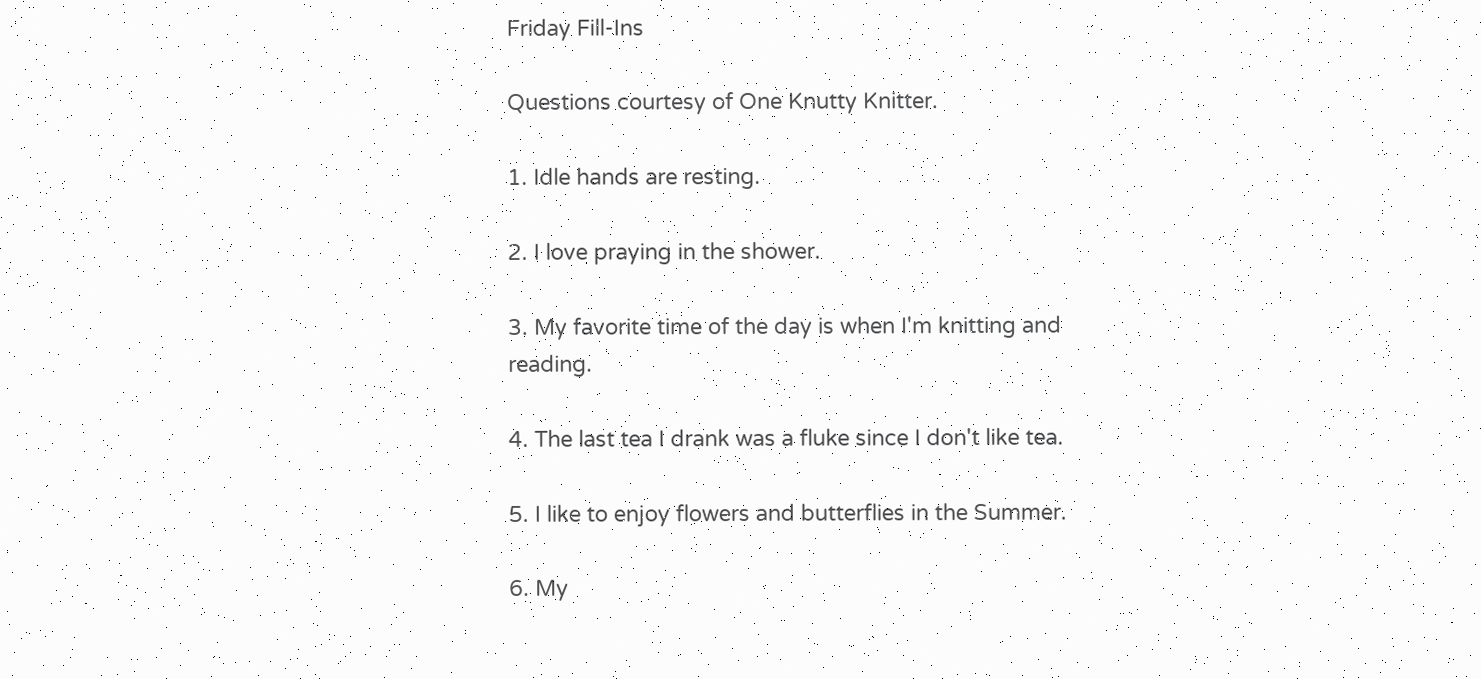Friday Fill-Ins

Questions courtesy of One Knutty Knitter.

1. Idle hands are resting.

2. I love praying in the shower.

3. My favorite time of the day is when I'm knitting and reading.

4. The last tea I drank was a fluke since I don't like tea.

5. I like to enjoy flowers and butterflies in the Summer.

6. My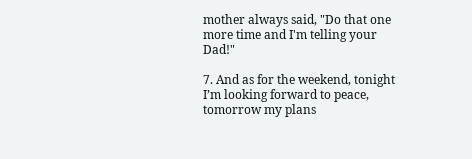mother always said, "Do that one more time and I'm telling your Dad!"

7. And as for the weekend, tonight I’m looking forward to peace, tomorrow my plans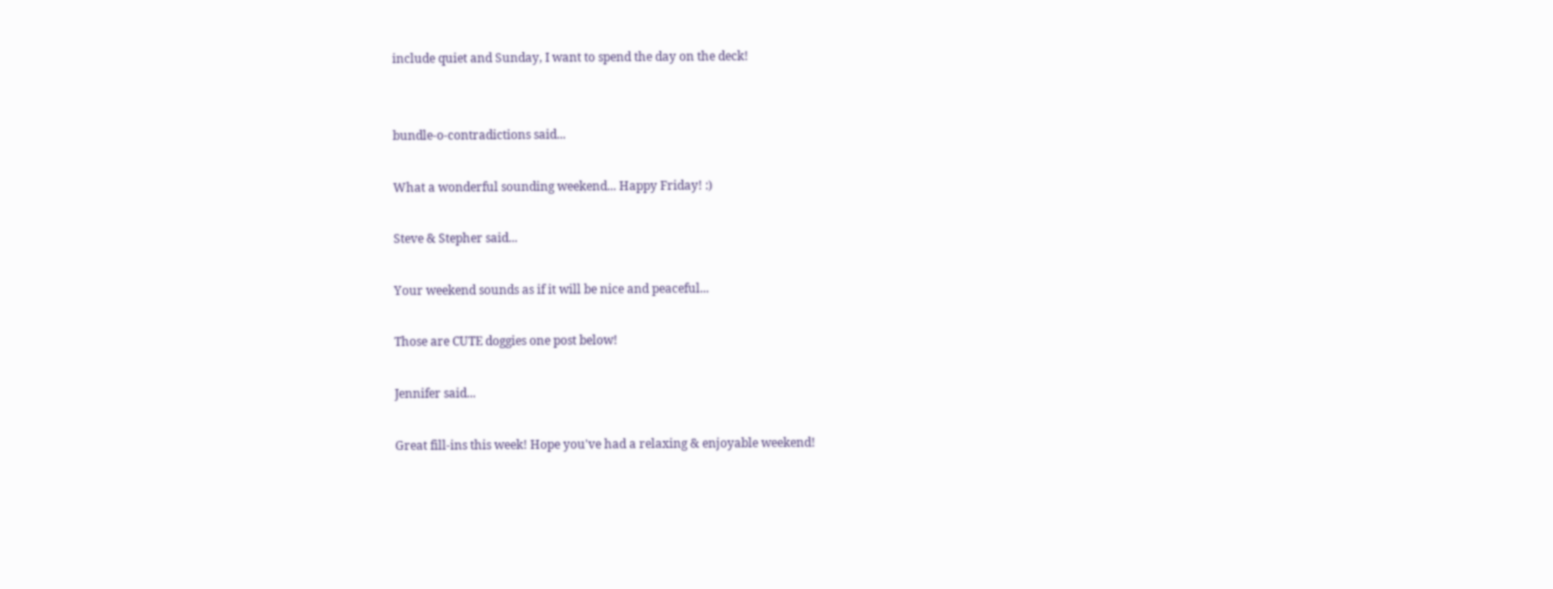include quiet and Sunday, I want to spend the day on the deck!


bundle-o-contradictions said...

What a wonderful sounding weekend... Happy Friday! :)

Steve & Stepher said...

Your weekend sounds as if it will be nice and peaceful...

Those are CUTE doggies one post below!

Jennifer said...

Great fill-ins this week! Hope you've had a relaxing & enjoyable weekend!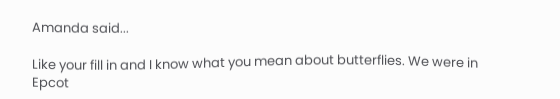Amanda said...

Like your fill in and I know what you mean about butterflies. We were in Epcot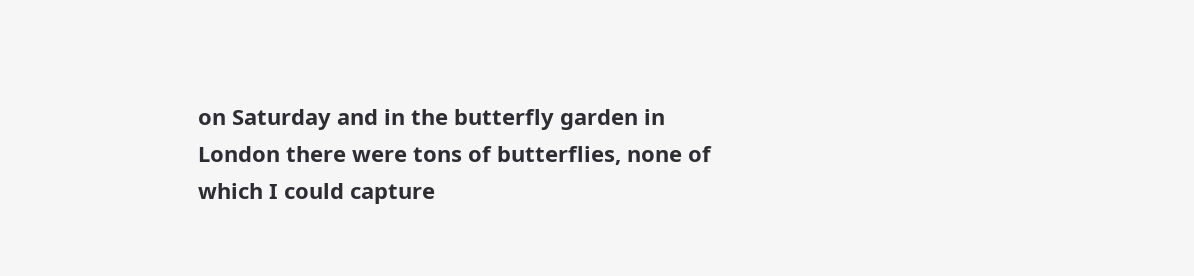on Saturday and in the butterfly garden in London there were tons of butterflies, none of which I could capture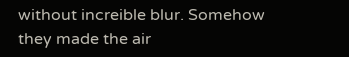without increible blur. Somehow they made the air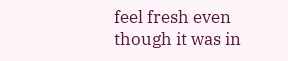feel fresh even though it was in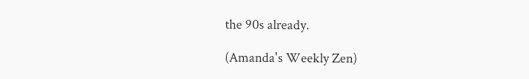the 90s already.

(Amanda's Weekly Zen)